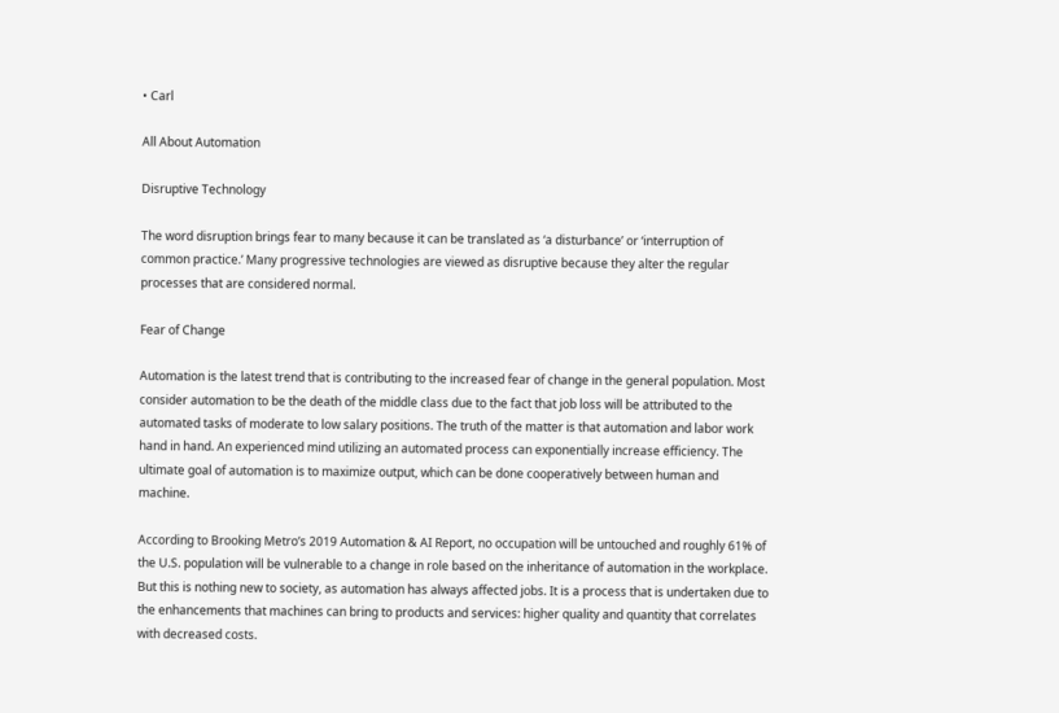• Carl

All About Automation

Disruptive Technology

The word disruption brings fear to many because it can be translated as ‘a disturbance’ or ‘interruption of common practice.’ Many progressive technologies are viewed as disruptive because they alter the regular processes that are considered normal.

Fear of Change

Automation is the latest trend that is contributing to the increased fear of change in the general population. Most consider automation to be the death of the middle class due to the fact that job loss will be attributed to the automated tasks of moderate to low salary positions. The truth of the matter is that automation and labor work hand in hand. An experienced mind utilizing an automated process can exponentially increase efficiency. The ultimate goal of automation is to maximize output, which can be done cooperatively between human and machine.

According to Brooking Metro’s 2019 Automation & AI Report, no occupation will be untouched and roughly 61% of the U.S. population will be vulnerable to a change in role based on the inheritance of automation in the workplace. But this is nothing new to society, as automation has always affected jobs. It is a process that is undertaken due to the enhancements that machines can bring to products and services: higher quality and quantity that correlates with decreased costs.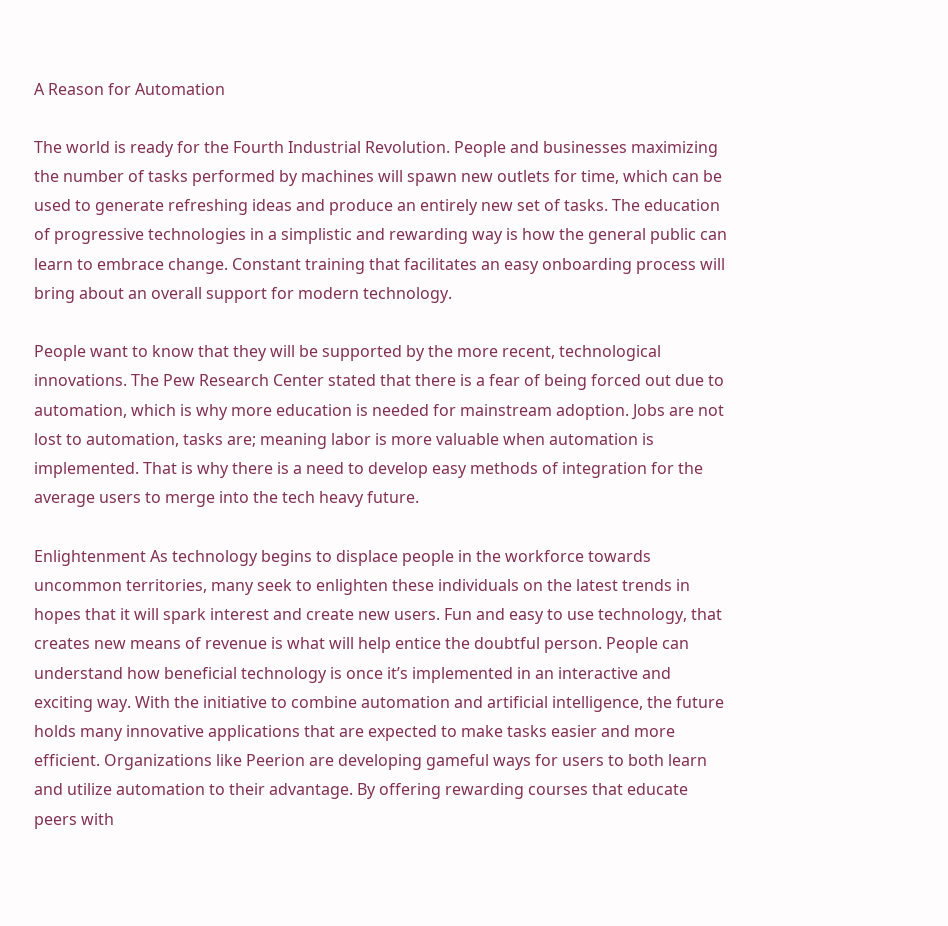A Reason for Automation

The world is ready for the Fourth Industrial Revolution. People and businesses maximizing the number of tasks performed by machines will spawn new outlets for time, which can be used to generate refreshing ideas and produce an entirely new set of tasks. The education of progressive technologies in a simplistic and rewarding way is how the general public can learn to embrace change. Constant training that facilitates an easy onboarding process will bring about an overall support for modern technology.

People want to know that they will be supported by the more recent, technological innovations. The Pew Research Center stated that there is a fear of being forced out due to automation, which is why more education is needed for mainstream adoption. Jobs are not lost to automation, tasks are; meaning labor is more valuable when automation is implemented. That is why there is a need to develop easy methods of integration for the average users to merge into the tech heavy future.

Enlightenment As technology begins to displace people in the workforce towards uncommon territories, many seek to enlighten these individuals on the latest trends in hopes that it will spark interest and create new users. Fun and easy to use technology, that creates new means of revenue is what will help entice the doubtful person. People can understand how beneficial technology is once it’s implemented in an interactive and exciting way. With the initiative to combine automation and artificial intelligence, the future holds many innovative applications that are expected to make tasks easier and more efficient. Organizations like Peerion are developing gameful ways for users to both learn and utilize automation to their advantage. By offering rewarding courses that educate peers with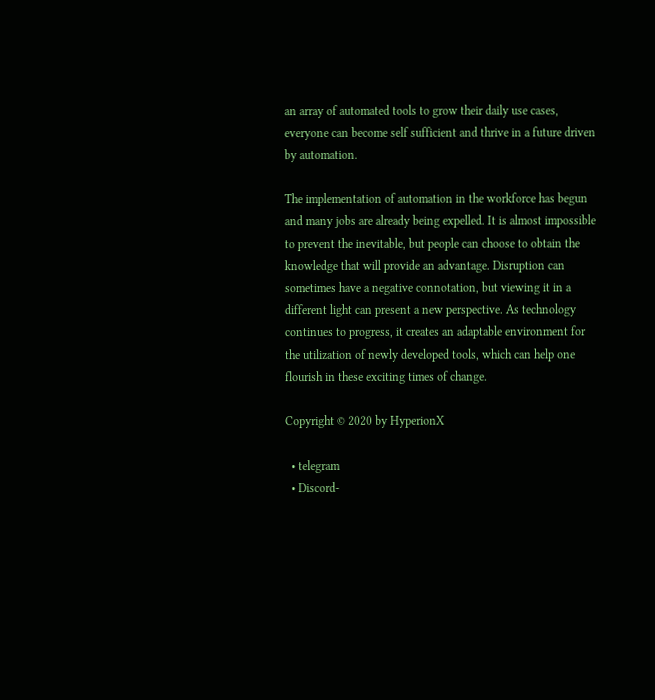an array of automated tools to grow their daily use cases, everyone can become self sufficient and thrive in a future driven by automation.

The implementation of automation in the workforce has begun and many jobs are already being expelled. It is almost impossible to prevent the inevitable, but people can choose to obtain the knowledge that will provide an advantage. Disruption can sometimes have a negative connotation, but viewing it in a different light can present a new perspective. As technology continues to progress, it creates an adaptable environment for the utilization of newly developed tools, which can help one flourish in these exciting times of change.

Copyright © 2020 by HyperionX

  • telegram
  • Discord-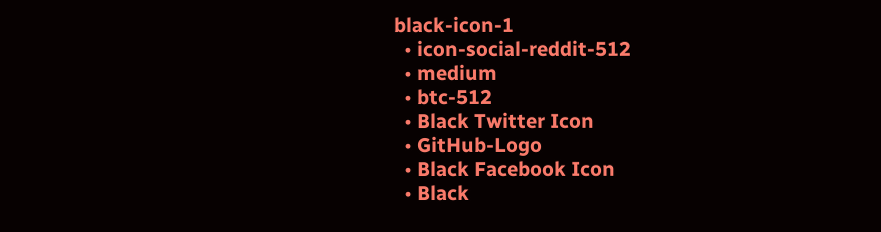black-icon-1
  • icon-social-reddit-512
  • medium
  • btc-512
  • Black Twitter Icon
  • GitHub-Logo
  • Black Facebook Icon
  • Black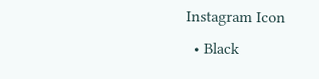Instagram Icon
  • Black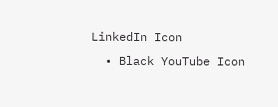LinkedIn Icon
  • Black YouTube Icon